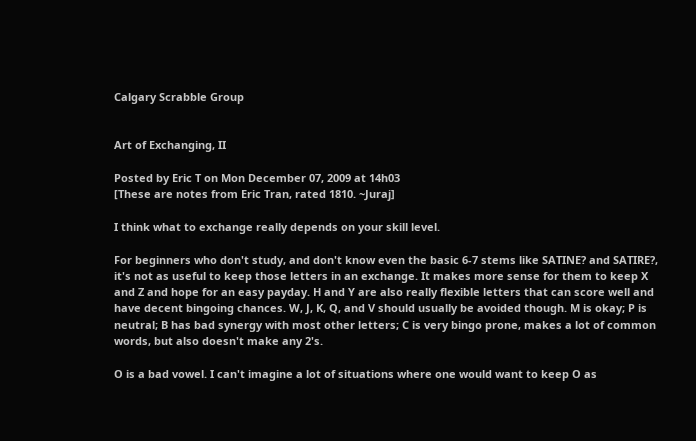Calgary Scrabble Group


Art of Exchanging, II

Posted by Eric T on Mon December 07, 2009 at 14h03
[These are notes from Eric Tran, rated 1810. ~Juraj]

I think what to exchange really depends on your skill level.

For beginners who don't study, and don't know even the basic 6-7 stems like SATINE? and SATIRE?, it's not as useful to keep those letters in an exchange. It makes more sense for them to keep X and Z and hope for an easy payday. H and Y are also really flexible letters that can score well and have decent bingoing chances. W, J, K, Q, and V should usually be avoided though. M is okay; P is neutral; B has bad synergy with most other letters; C is very bingo prone, makes a lot of common words, but also doesn't make any 2's.

O is a bad vowel. I can't imagine a lot of situations where one would want to keep O as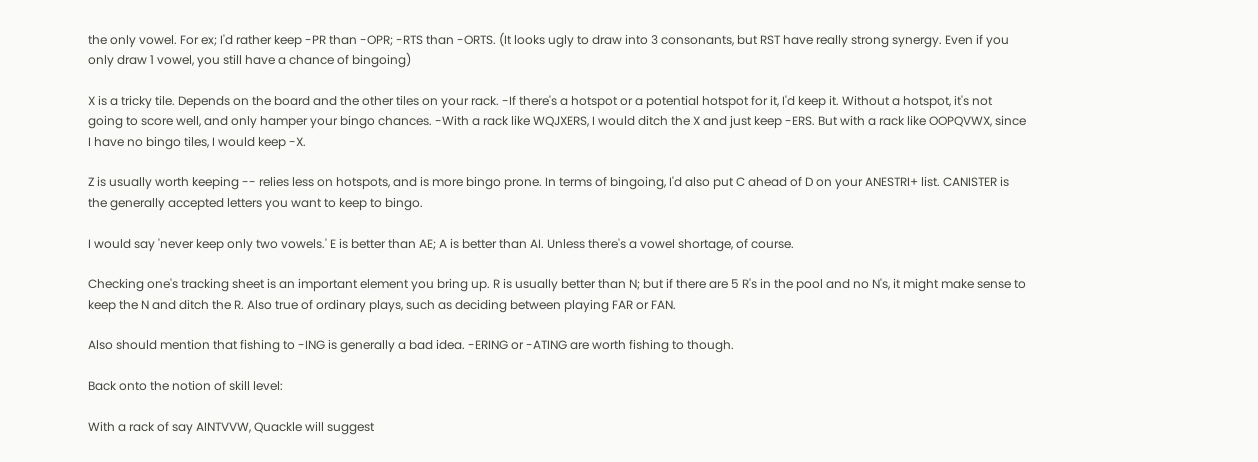the only vowel. For ex; I'd rather keep -PR than -OPR; -RTS than -ORTS. (It looks ugly to draw into 3 consonants, but RST have really strong synergy. Even if you only draw 1 vowel, you still have a chance of bingoing)

X is a tricky tile. Depends on the board and the other tiles on your rack. -If there's a hotspot or a potential hotspot for it, I'd keep it. Without a hotspot, it's not going to score well, and only hamper your bingo chances. -With a rack like WQJXERS, I would ditch the X and just keep -ERS. But with a rack like OOPQVWX, since I have no bingo tiles, I would keep -X.

Z is usually worth keeping -- relies less on hotspots, and is more bingo prone. In terms of bingoing, I'd also put C ahead of D on your ANESTRI+ list. CANISTER is the generally accepted letters you want to keep to bingo.

I would say 'never keep only two vowels.' E is better than AE; A is better than AI. Unless there's a vowel shortage, of course.

Checking one's tracking sheet is an important element you bring up. R is usually better than N; but if there are 5 R's in the pool and no N's, it might make sense to keep the N and ditch the R. Also true of ordinary plays, such as deciding between playing FAR or FAN.

Also should mention that fishing to -ING is generally a bad idea. -ERING or -ATING are worth fishing to though.

Back onto the notion of skill level:

With a rack of say AINTVVW, Quackle will suggest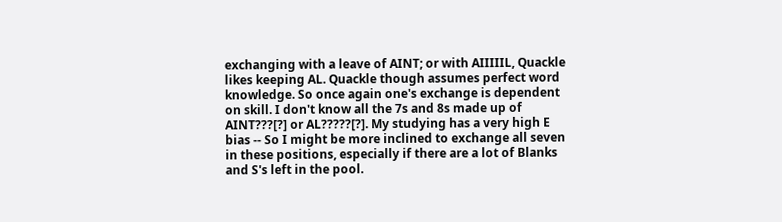exchanging with a leave of AINT; or with AIIIIIL, Quackle likes keeping AL. Quackle though assumes perfect word knowledge. So once again one's exchange is dependent on skill. I don't know all the 7s and 8s made up of AINT???[?] or AL?????[?]. My studying has a very high E bias -- So I might be more inclined to exchange all seven in these positions, especially if there are a lot of Blanks and S's left in the pool.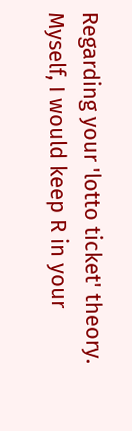Regarding your 'lotto ticket' theory. Myself, I would keep R in your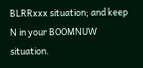BLRRxxx situation; and keep N in your BOOMNUW situation.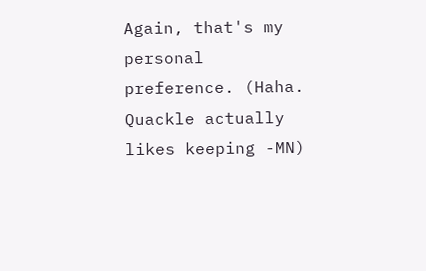Again, that's my personal preference. (Haha. Quackle actually likes keeping -MN)